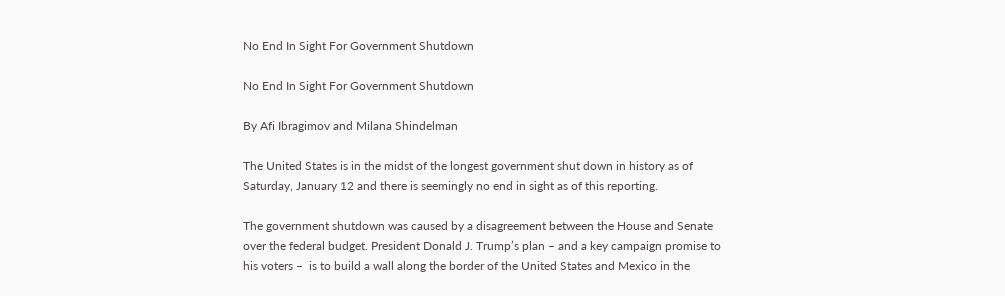No End In Sight For Government Shutdown

No End In Sight For Government Shutdown

By Afi Ibragimov and Milana Shindelman

The United States is in the midst of the longest government shut down in history as of Saturday, January 12 and there is seemingly no end in sight as of this reporting.

The government shutdown was caused by a disagreement between the House and Senate over the federal budget. President Donald J. Trump’s plan – and a key campaign promise to his voters –  is to build a wall along the border of the United States and Mexico in the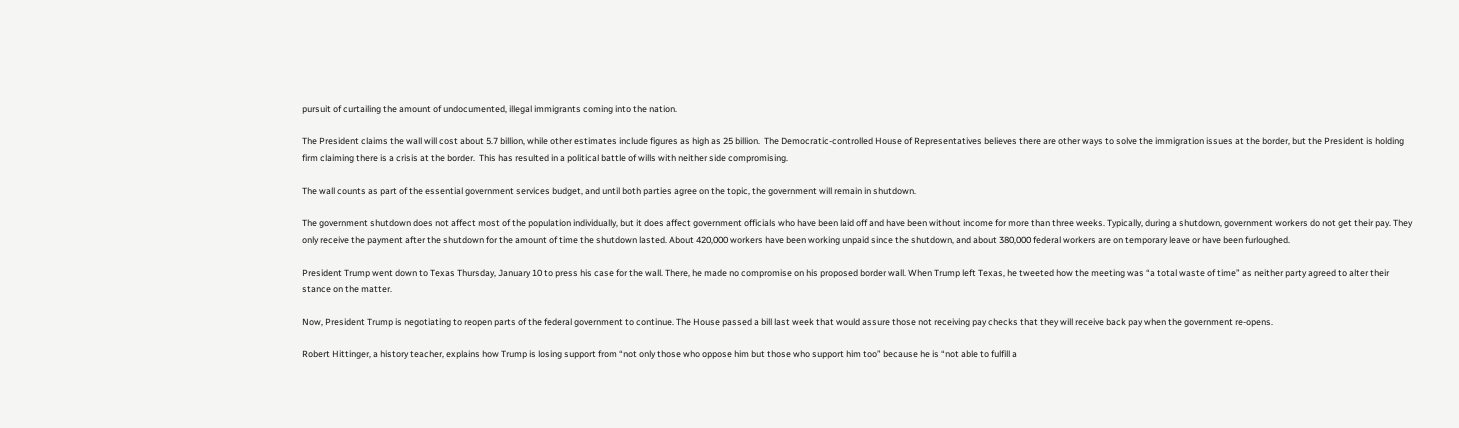pursuit of curtailing the amount of undocumented, illegal immigrants coming into the nation.

The President claims the wall will cost about 5.7 billion, while other estimates include figures as high as 25 billion.  The Democratic-controlled House of Representatives believes there are other ways to solve the immigration issues at the border, but the President is holding firm claiming there is a crisis at the border.  This has resulted in a political battle of wills with neither side compromising.

The wall counts as part of the essential government services budget, and until both parties agree on the topic, the government will remain in shutdown.

The government shutdown does not affect most of the population individually, but it does affect government officials who have been laid off and have been without income for more than three weeks. Typically, during a shutdown, government workers do not get their pay. They only receive the payment after the shutdown for the amount of time the shutdown lasted. About 420,000 workers have been working unpaid since the shutdown, and about 380,000 federal workers are on temporary leave or have been furloughed.

President Trump went down to Texas Thursday, January 10 to press his case for the wall. There, he made no compromise on his proposed border wall. When Trump left Texas, he tweeted how the meeting was “a total waste of time” as neither party agreed to alter their stance on the matter.

Now, President Trump is negotiating to reopen parts of the federal government to continue. The House passed a bill last week that would assure those not receiving pay checks that they will receive back pay when the government re-opens.

Robert Hittinger, a history teacher, explains how Trump is losing support from “not only those who oppose him but those who support him too” because he is “not able to fulfill a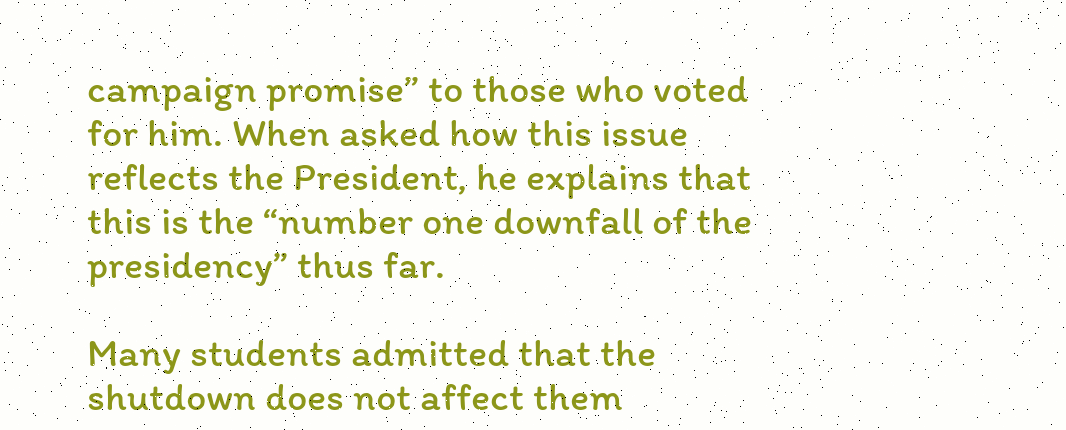campaign promise” to those who voted for him. When asked how this issue reflects the President, he explains that this is the “number one downfall of the presidency” thus far.

Many students admitted that the shutdown does not affect them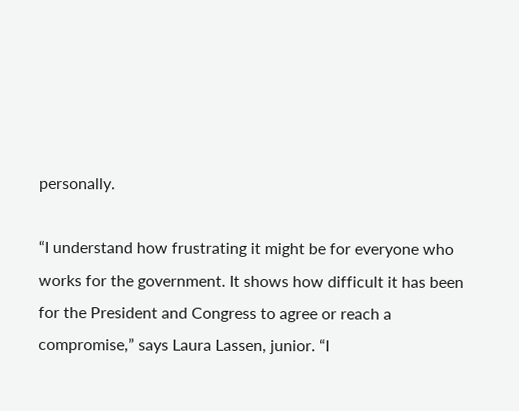personally.

“I understand how frustrating it might be for everyone who works for the government. It shows how difficult it has been for the President and Congress to agree or reach a compromise,” says Laura Lassen, junior. “I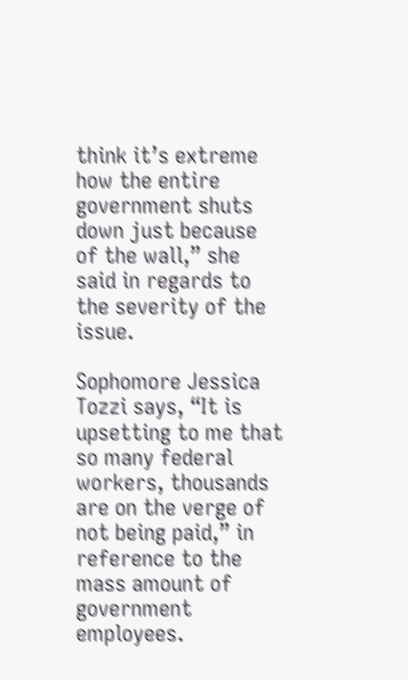think it’s extreme how the entire government shuts down just because of the wall,” she said in regards to the severity of the issue.

Sophomore Jessica Tozzi says, “It is upsetting to me that so many federal workers, thousands are on the verge of not being paid,” in reference to the mass amount of government employees.